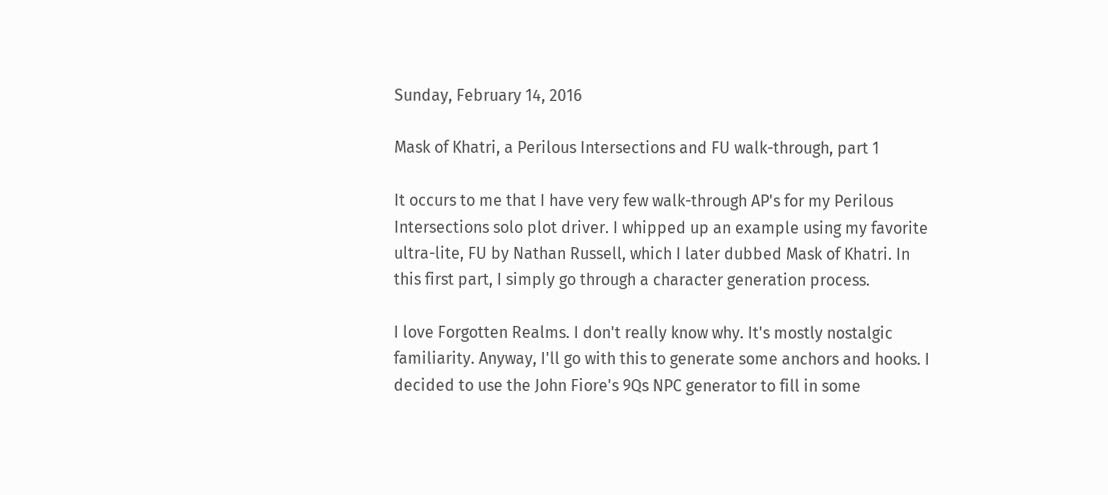Sunday, February 14, 2016

Mask of Khatri, a Perilous Intersections and FU walk-through, part 1

It occurs to me that I have very few walk-through AP's for my Perilous Intersections solo plot driver. I whipped up an example using my favorite ultra-lite, FU by Nathan Russell, which I later dubbed Mask of Khatri. In this first part, I simply go through a character generation process.

I love Forgotten Realms. I don't really know why. It's mostly nostalgic familiarity. Anyway, I'll go with this to generate some anchors and hooks. I decided to use the John Fiore's 9Qs NPC generator to fill in some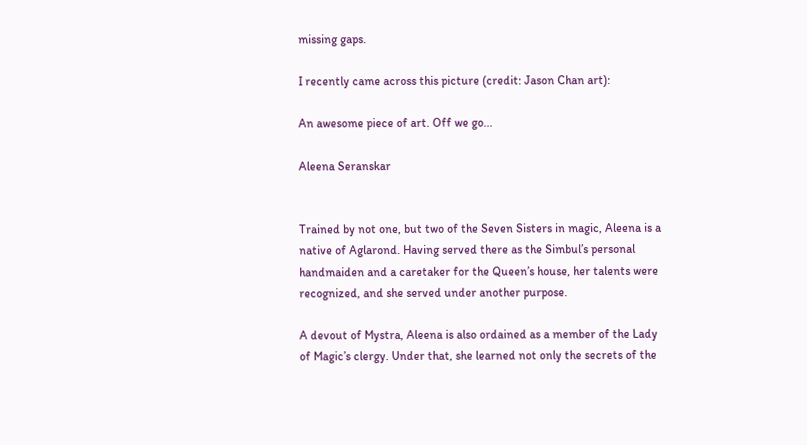missing gaps.

I recently came across this picture (credit: Jason Chan art):

An awesome piece of art. Off we go...

Aleena Seranskar


Trained by not one, but two of the Seven Sisters in magic, Aleena is a native of Aglarond. Having served there as the Simbul’s personal handmaiden and a caretaker for the Queen’s house, her talents were recognized, and she served under another purpose.

A devout of Mystra, Aleena is also ordained as a member of the Lady of Magic’s clergy. Under that, she learned not only the secrets of the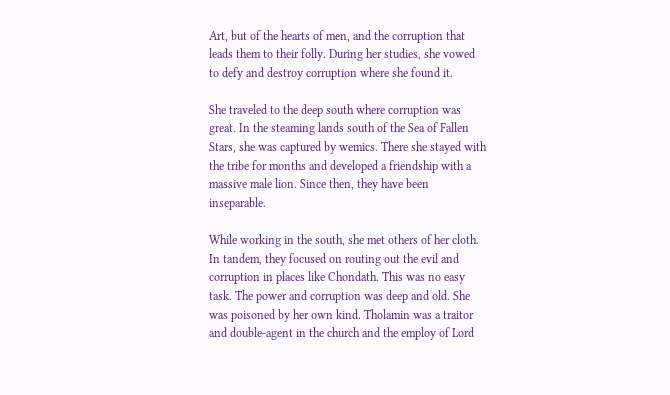Art, but of the hearts of men, and the corruption that leads them to their folly. During her studies, she vowed to defy and destroy corruption where she found it.

She traveled to the deep south where corruption was great. In the steaming lands south of the Sea of Fallen Stars, she was captured by wemics. There she stayed with the tribe for months and developed a friendship with a massive male lion. Since then, they have been inseparable.

While working in the south, she met others of her cloth. In tandem, they focused on routing out the evil and corruption in places like Chondath. This was no easy task. The power and corruption was deep and old. She was poisoned by her own kind. Tholamin was a traitor and double-agent in the church and the employ of Lord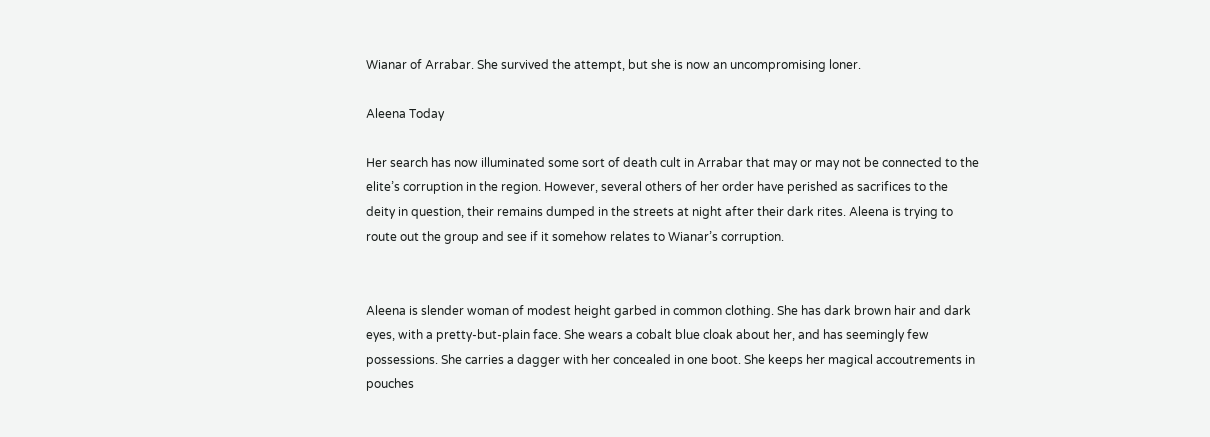Wianar of Arrabar. She survived the attempt, but she is now an uncompromising loner.

Aleena Today

Her search has now illuminated some sort of death cult in Arrabar that may or may not be connected to the elite’s corruption in the region. However, several others of her order have perished as sacrifices to the deity in question, their remains dumped in the streets at night after their dark rites. Aleena is trying to route out the group and see if it somehow relates to Wianar’s corruption.


Aleena is slender woman of modest height garbed in common clothing. She has dark brown hair and dark eyes, with a pretty-but-plain face. She wears a cobalt blue cloak about her, and has seemingly few possessions. She carries a dagger with her concealed in one boot. She keeps her magical accoutrements in pouches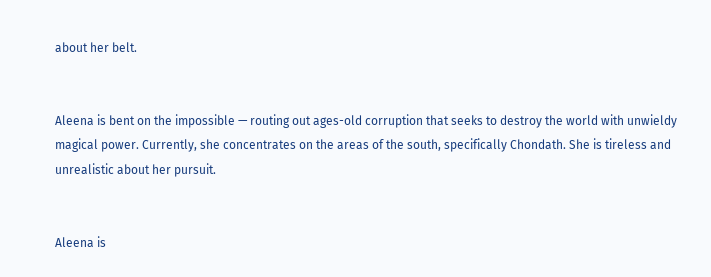about her belt.


Aleena is bent on the impossible — routing out ages-old corruption that seeks to destroy the world with unwieldy magical power. Currently, she concentrates on the areas of the south, specifically Chondath. She is tireless and unrealistic about her pursuit.


Aleena is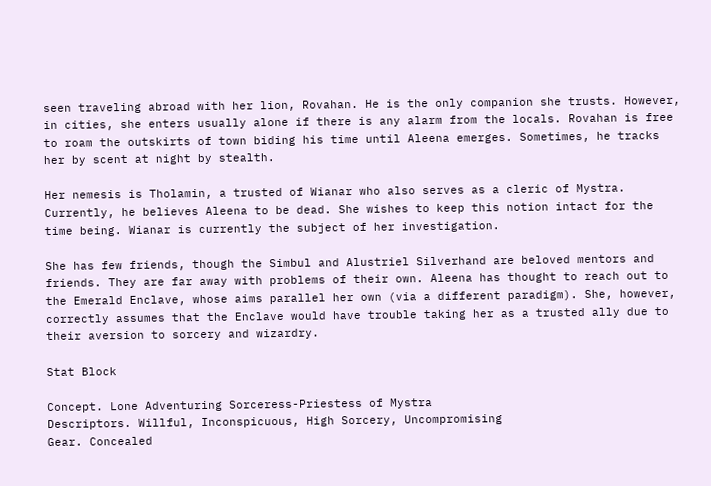seen traveling abroad with her lion, Rovahan. He is the only companion she trusts. However, in cities, she enters usually alone if there is any alarm from the locals. Rovahan is free to roam the outskirts of town biding his time until Aleena emerges. Sometimes, he tracks her by scent at night by stealth.

Her nemesis is Tholamin, a trusted of Wianar who also serves as a cleric of Mystra. Currently, he believes Aleena to be dead. She wishes to keep this notion intact for the time being. Wianar is currently the subject of her investigation.

She has few friends, though the Simbul and Alustriel Silverhand are beloved mentors and friends. They are far away with problems of their own. Aleena has thought to reach out to the Emerald Enclave, whose aims parallel her own (via a different paradigm). She, however, correctly assumes that the Enclave would have trouble taking her as a trusted ally due to their aversion to sorcery and wizardry.

Stat Block

Concept. Lone Adventuring Sorceress-Priestess of Mystra
Descriptors. Willful, Inconspicuous, High Sorcery, Uncompromising
Gear. Concealed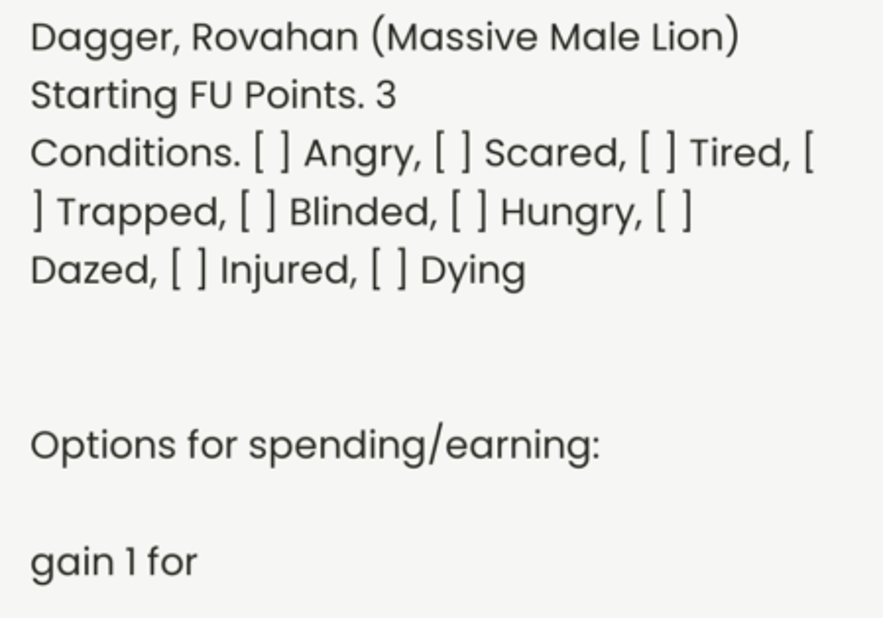Dagger, Rovahan (Massive Male Lion)
Starting FU Points. 3
Conditions. [ ] Angry, [ ] Scared, [ ] Tired, [ ] Trapped, [ ] Blinded, [ ] Hungry, [ ] Dazed, [ ] Injured, [ ] Dying


Options for spending/earning:

gain 1 for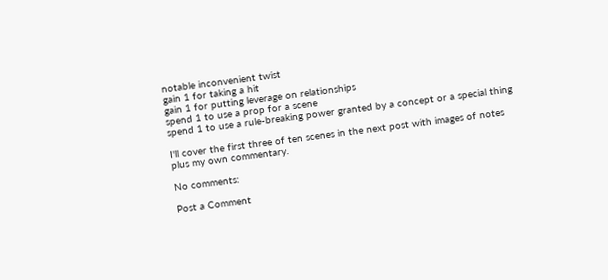notable inconvenient twist
gain 1 for taking a hit
gain 1 for putting leverage on relationships
spend 1 to use a prop for a scene
spend 1 to use a rule-breaking power granted by a concept or a special thing

I'll cover the first three of ten scenes in the next post with images of notes plus my own commentary.

No comments:

Post a Comment